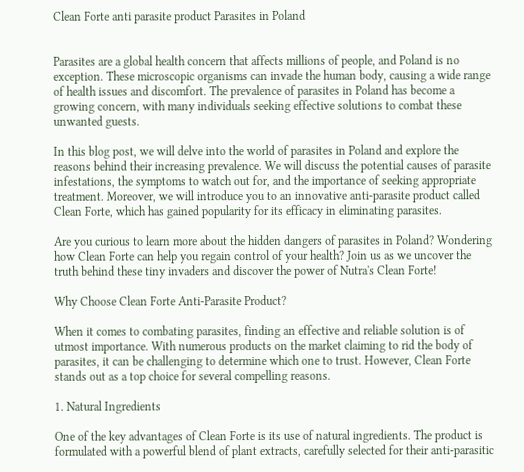Clean Forte anti parasite product Parasites in Poland


Parasites are a global health concern that affects millions of people, and Poland is no exception. These microscopic organisms can invade the human body, causing a wide range of health issues and discomfort. The prevalence of parasites in Poland has become a growing concern, with many individuals seeking effective solutions to combat these unwanted guests.

In this blog post, we will delve into the world of parasites in Poland and explore the reasons behind their increasing prevalence. We will discuss the potential causes of parasite infestations, the symptoms to watch out for, and the importance of seeking appropriate treatment. Moreover, we will introduce you to an innovative anti-parasite product called Clean Forte, which has gained popularity for its efficacy in eliminating parasites.

Are you curious to learn more about the hidden dangers of parasites in Poland? Wondering how Clean Forte can help you regain control of your health? Join us as we uncover the truth behind these tiny invaders and discover the power of Nutra's Clean Forte!

Why Choose Clean Forte Anti-Parasite Product?

When it comes to combating parasites, finding an effective and reliable solution is of utmost importance. With numerous products on the market claiming to rid the body of parasites, it can be challenging to determine which one to trust. However, Clean Forte stands out as a top choice for several compelling reasons.

1. Natural Ingredients

One of the key advantages of Clean Forte is its use of natural ingredients. The product is formulated with a powerful blend of plant extracts, carefully selected for their anti-parasitic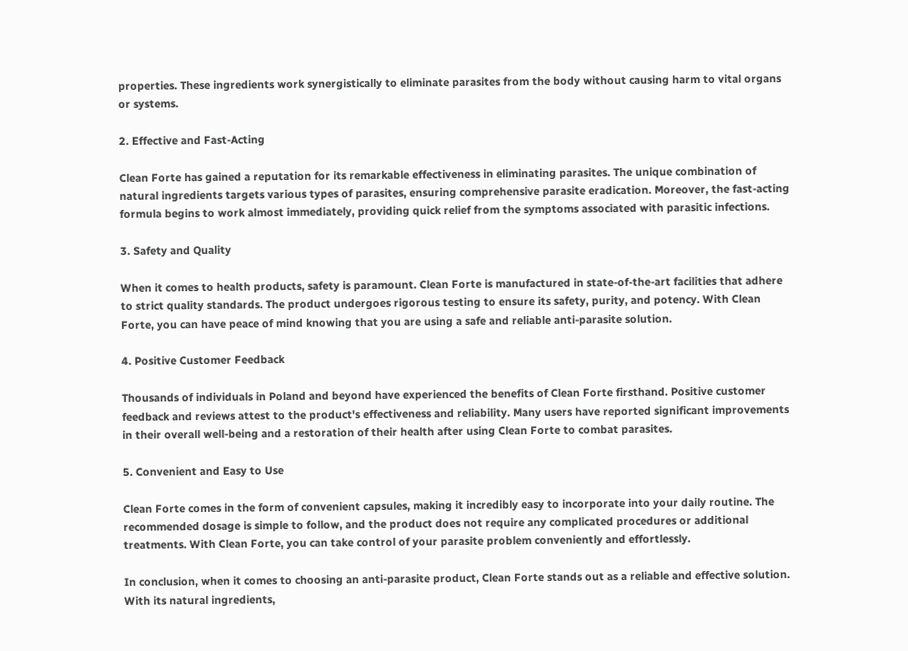properties. These ingredients work synergistically to eliminate parasites from the body without causing harm to vital organs or systems.

2. Effective and Fast-Acting

Clean Forte has gained a reputation for its remarkable effectiveness in eliminating parasites. The unique combination of natural ingredients targets various types of parasites, ensuring comprehensive parasite eradication. Moreover, the fast-acting formula begins to work almost immediately, providing quick relief from the symptoms associated with parasitic infections.

3. Safety and Quality

When it comes to health products, safety is paramount. Clean Forte is manufactured in state-of-the-art facilities that adhere to strict quality standards. The product undergoes rigorous testing to ensure its safety, purity, and potency. With Clean Forte, you can have peace of mind knowing that you are using a safe and reliable anti-parasite solution.

4. Positive Customer Feedback

Thousands of individuals in Poland and beyond have experienced the benefits of Clean Forte firsthand. Positive customer feedback and reviews attest to the product's effectiveness and reliability. Many users have reported significant improvements in their overall well-being and a restoration of their health after using Clean Forte to combat parasites.

5. Convenient and Easy to Use

Clean Forte comes in the form of convenient capsules, making it incredibly easy to incorporate into your daily routine. The recommended dosage is simple to follow, and the product does not require any complicated procedures or additional treatments. With Clean Forte, you can take control of your parasite problem conveniently and effortlessly.

In conclusion, when it comes to choosing an anti-parasite product, Clean Forte stands out as a reliable and effective solution. With its natural ingredients,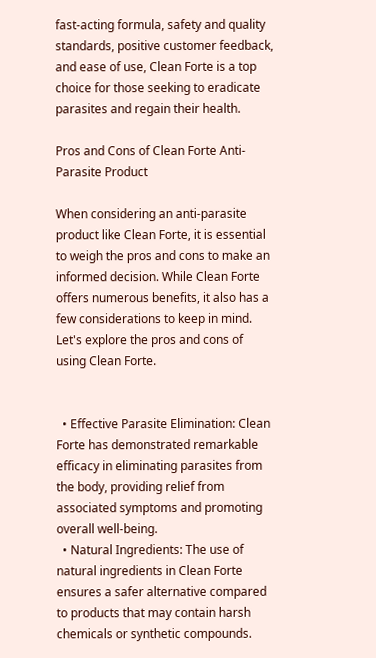fast-acting formula, safety and quality standards, positive customer feedback, and ease of use, Clean Forte is a top choice for those seeking to eradicate parasites and regain their health.

Pros and Cons of Clean Forte Anti-Parasite Product

When considering an anti-parasite product like Clean Forte, it is essential to weigh the pros and cons to make an informed decision. While Clean Forte offers numerous benefits, it also has a few considerations to keep in mind. Let's explore the pros and cons of using Clean Forte.


  • Effective Parasite Elimination: Clean Forte has demonstrated remarkable efficacy in eliminating parasites from the body, providing relief from associated symptoms and promoting overall well-being.
  • Natural Ingredients: The use of natural ingredients in Clean Forte ensures a safer alternative compared to products that may contain harsh chemicals or synthetic compounds.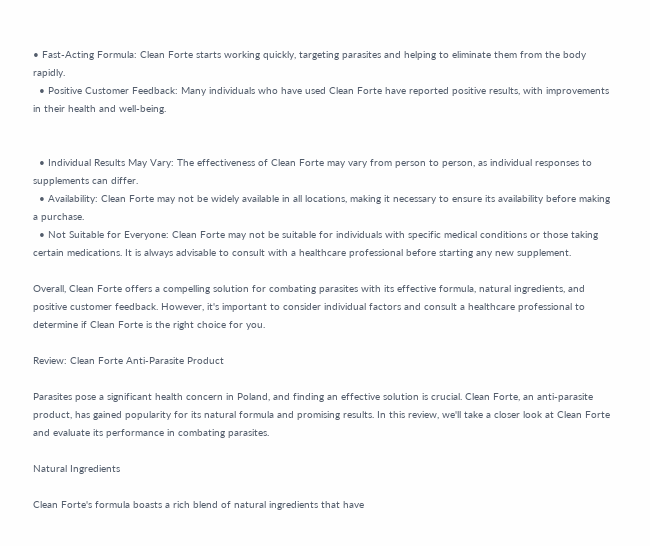• Fast-Acting Formula: Clean Forte starts working quickly, targeting parasites and helping to eliminate them from the body rapidly.
  • Positive Customer Feedback: Many individuals who have used Clean Forte have reported positive results, with improvements in their health and well-being.


  • Individual Results May Vary: The effectiveness of Clean Forte may vary from person to person, as individual responses to supplements can differ.
  • Availability: Clean Forte may not be widely available in all locations, making it necessary to ensure its availability before making a purchase.
  • Not Suitable for Everyone: Clean Forte may not be suitable for individuals with specific medical conditions or those taking certain medications. It is always advisable to consult with a healthcare professional before starting any new supplement.

Overall, Clean Forte offers a compelling solution for combating parasites with its effective formula, natural ingredients, and positive customer feedback. However, it's important to consider individual factors and consult a healthcare professional to determine if Clean Forte is the right choice for you.

Review: Clean Forte Anti-Parasite Product

Parasites pose a significant health concern in Poland, and finding an effective solution is crucial. Clean Forte, an anti-parasite product, has gained popularity for its natural formula and promising results. In this review, we'll take a closer look at Clean Forte and evaluate its performance in combating parasites.

Natural Ingredients

Clean Forte's formula boasts a rich blend of natural ingredients that have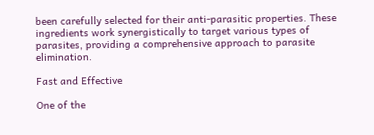been carefully selected for their anti-parasitic properties. These ingredients work synergistically to target various types of parasites, providing a comprehensive approach to parasite elimination.

Fast and Effective

One of the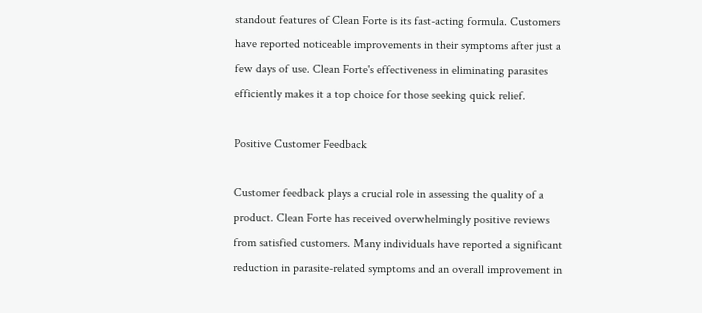standout features of Clean Forte is its fast-acting formula. Customers have reported noticeable improvements in their symptoms after just a few days of use. Clean Forte's effectiveness in eliminating parasites efficiently makes it a top choice for those seeking quick relief.

Positive Customer Feedback

Customer feedback plays a crucial role in assessing the quality of a product. Clean Forte has received overwhelmingly positive reviews from satisfied customers. Many individuals have reported a significant reduction in parasite-related symptoms and an overall improvement in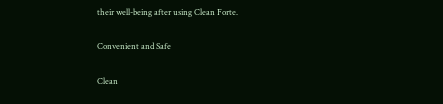their well-being after using Clean Forte.

Convenient and Safe

Clean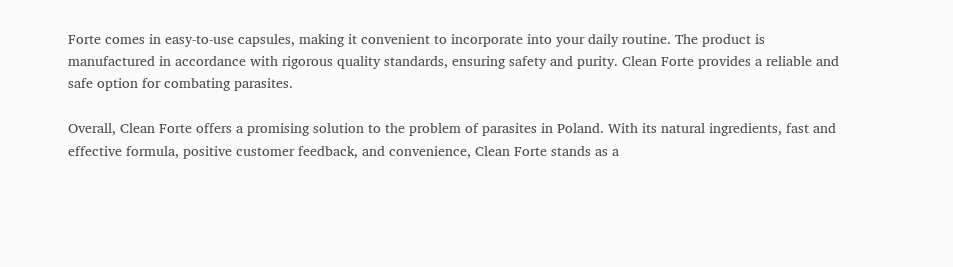Forte comes in easy-to-use capsules, making it convenient to incorporate into your daily routine. The product is manufactured in accordance with rigorous quality standards, ensuring safety and purity. Clean Forte provides a reliable and safe option for combating parasites.

Overall, Clean Forte offers a promising solution to the problem of parasites in Poland. With its natural ingredients, fast and effective formula, positive customer feedback, and convenience, Clean Forte stands as a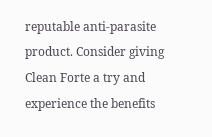reputable anti-parasite product. Consider giving Clean Forte a try and experience the benefits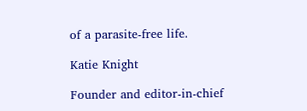of a parasite-free life.

Katie Knight

Founder and editor-in-chief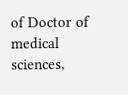of Doctor of medical sciences,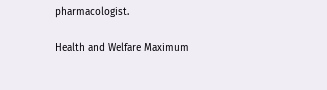pharmacologist.

Health and Welfare Maximum